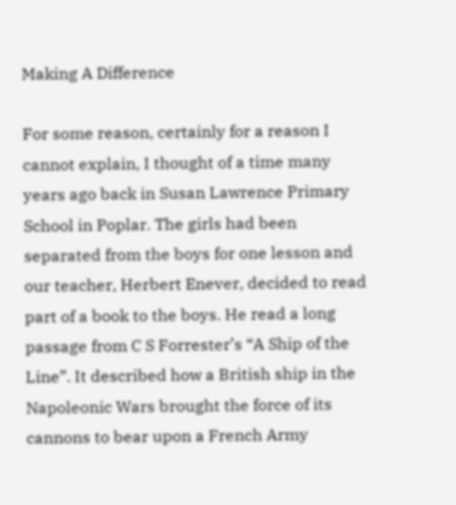Making A Difference

For some reason, certainly for a reason I cannot explain, I thought of a time many years ago back in Susan Lawrence Primary School in Poplar. The girls had been separated from the boys for one lesson and our teacher, Herbert Enever, decided to read part of a book to the boys. He read a long passage from C S Forrester’s “A Ship of the Line”. It described how a British ship in the Napoleonic Wars brought the force of its cannons to bear upon a French Army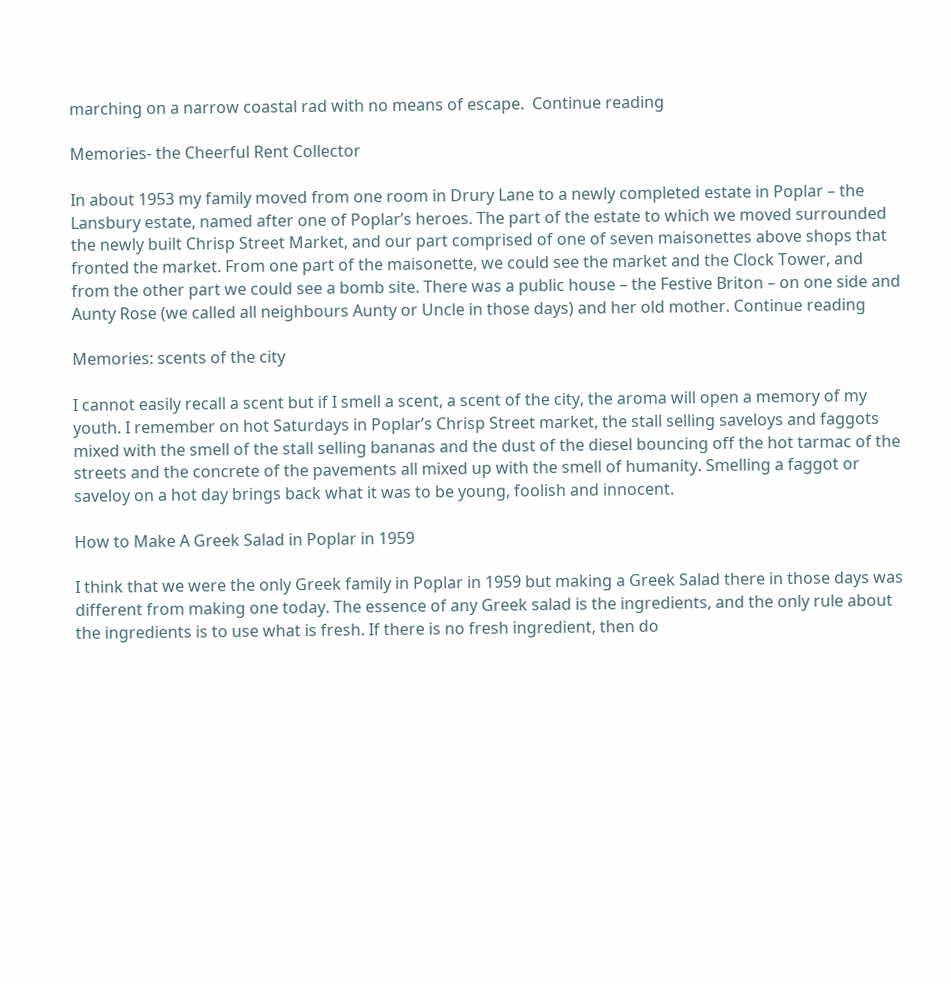marching on a narrow coastal rad with no means of escape.  Continue reading

Memories- the Cheerful Rent Collector

In about 1953 my family moved from one room in Drury Lane to a newly completed estate in Poplar – the Lansbury estate, named after one of Poplar’s heroes. The part of the estate to which we moved surrounded the newly built Chrisp Street Market, and our part comprised of one of seven maisonettes above shops that fronted the market. From one part of the maisonette, we could see the market and the Clock Tower, and from the other part we could see a bomb site. There was a public house – the Festive Briton – on one side and Aunty Rose (we called all neighbours Aunty or Uncle in those days) and her old mother. Continue reading

Memories: scents of the city

I cannot easily recall a scent but if I smell a scent, a scent of the city, the aroma will open a memory of my youth. I remember on hot Saturdays in Poplar’s Chrisp Street market, the stall selling saveloys and faggots mixed with the smell of the stall selling bananas and the dust of the diesel bouncing off the hot tarmac of the streets and the concrete of the pavements all mixed up with the smell of humanity. Smelling a faggot or saveloy on a hot day brings back what it was to be young, foolish and innocent.

How to Make A Greek Salad in Poplar in 1959

I think that we were the only Greek family in Poplar in 1959 but making a Greek Salad there in those days was different from making one today. The essence of any Greek salad is the ingredients, and the only rule about the ingredients is to use what is fresh. If there is no fresh ingredient, then do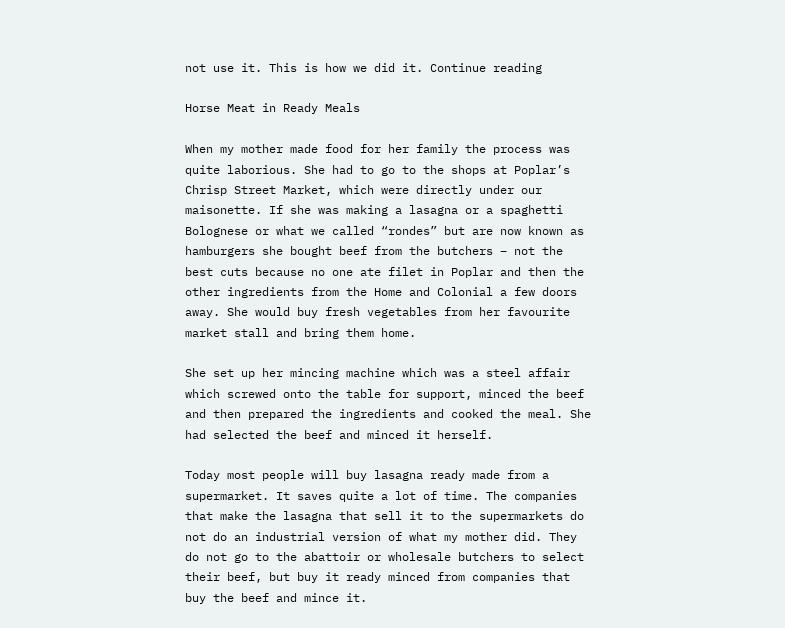not use it. This is how we did it. Continue reading

Horse Meat in Ready Meals

When my mother made food for her family the process was quite laborious. She had to go to the shops at Poplar’s Chrisp Street Market, which were directly under our maisonette. If she was making a lasagna or a spaghetti Bolognese or what we called “rondes” but are now known as hamburgers she bought beef from the butchers – not the best cuts because no one ate filet in Poplar and then the other ingredients from the Home and Colonial a few doors away. She would buy fresh vegetables from her favourite market stall and bring them home.

She set up her mincing machine which was a steel affair which screwed onto the table for support, minced the beef and then prepared the ingredients and cooked the meal. She had selected the beef and minced it herself.

Today most people will buy lasagna ready made from a supermarket. It saves quite a lot of time. The companies that make the lasagna that sell it to the supermarkets do not do an industrial version of what my mother did. They do not go to the abattoir or wholesale butchers to select their beef, but buy it ready minced from companies that buy the beef and mince it.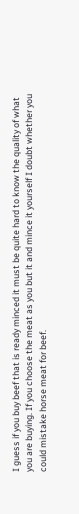I guess if you buy beef that is ready minced it must be quite hard to know the quality of what you are buying. If you choose the meat as you but it and mince it yourself I doubt whether you could mistake horse meat for beef.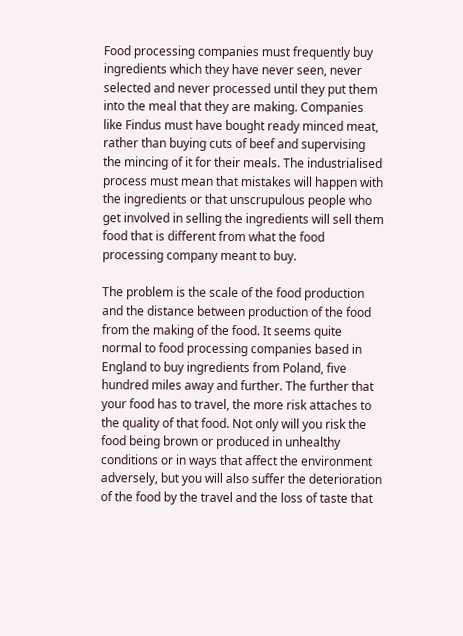Food processing companies must frequently buy ingredients which they have never seen, never selected and never processed until they put them into the meal that they are making. Companies like Findus must have bought ready minced meat, rather than buying cuts of beef and supervising the mincing of it for their meals. The industrialised process must mean that mistakes will happen with the ingredients or that unscrupulous people who get involved in selling the ingredients will sell them food that is different from what the food processing company meant to buy.

The problem is the scale of the food production and the distance between production of the food from the making of the food. It seems quite normal to food processing companies based in England to buy ingredients from Poland, five hundred miles away and further. The further that your food has to travel, the more risk attaches to the quality of that food. Not only will you risk the food being brown or produced in unhealthy conditions or in ways that affect the environment adversely, but you will also suffer the deterioration of the food by the travel and the loss of taste that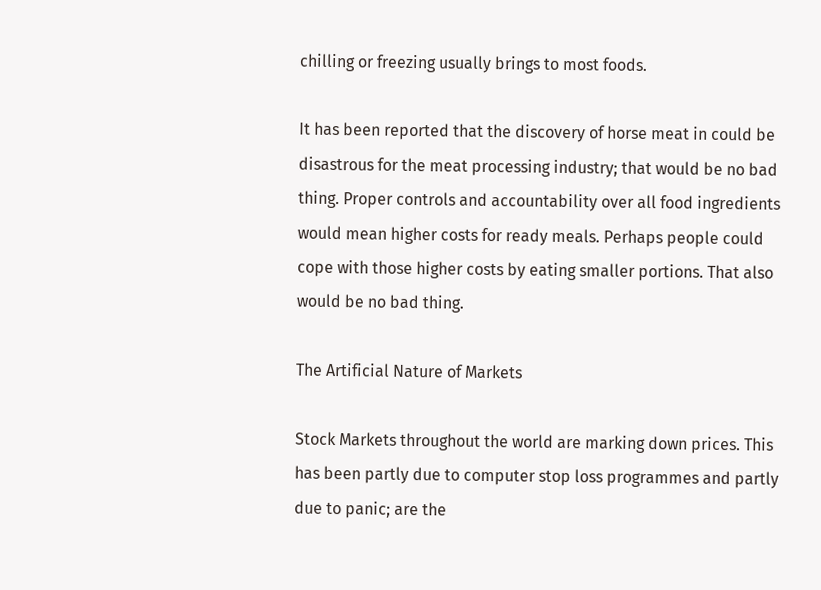chilling or freezing usually brings to most foods.

It has been reported that the discovery of horse meat in could be disastrous for the meat processing industry; that would be no bad thing. Proper controls and accountability over all food ingredients would mean higher costs for ready meals. Perhaps people could cope with those higher costs by eating smaller portions. That also would be no bad thing.

The Artificial Nature of Markets

Stock Markets throughout the world are marking down prices. This has been partly due to computer stop loss programmes and partly due to panic; are the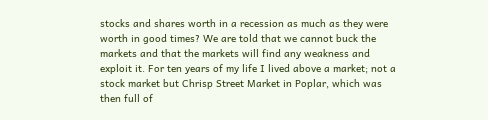stocks and shares worth in a recession as much as they were worth in good times? We are told that we cannot buck the markets and that the markets will find any weakness and exploit it. For ten years of my life I lived above a market; not a stock market but Chrisp Street Market in Poplar, which was then full of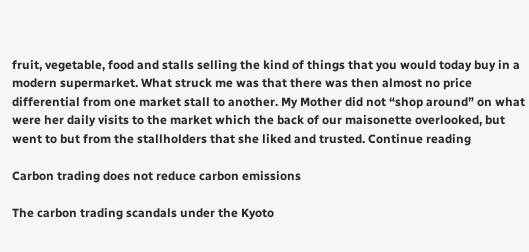fruit, vegetable, food and stalls selling the kind of things that you would today buy in a modern supermarket. What struck me was that there was then almost no price differential from one market stall to another. My Mother did not “shop around” on what were her daily visits to the market which the back of our maisonette overlooked, but went to but from the stallholders that she liked and trusted. Continue reading

Carbon trading does not reduce carbon emissions

The carbon trading scandals under the Kyoto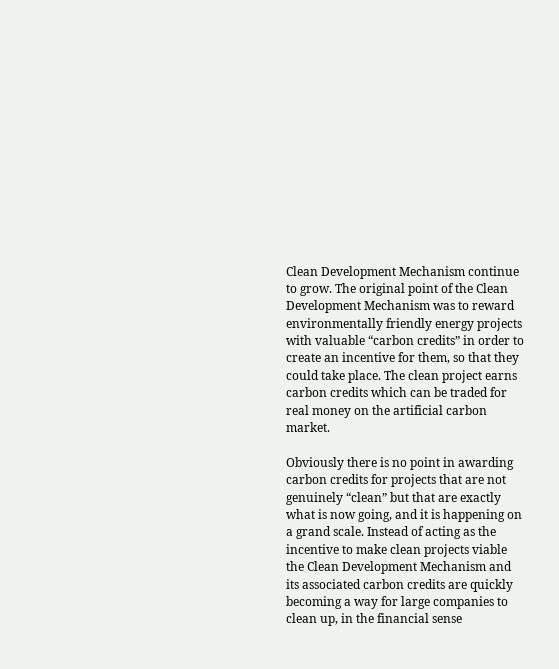Clean Development Mechanism continue to grow. The original point of the Clean Development Mechanism was to reward environmentally friendly energy projects with valuable “carbon credits” in order to create an incentive for them, so that they could take place. The clean project earns carbon credits which can be traded for real money on the artificial carbon market.

Obviously there is no point in awarding carbon credits for projects that are not genuinely “clean” but that are exactly what is now going, and it is happening on a grand scale. Instead of acting as the incentive to make clean projects viable the Clean Development Mechanism and its associated carbon credits are quickly becoming a way for large companies to clean up, in the financial sense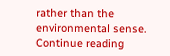rather than the environmental sense. Continue reading